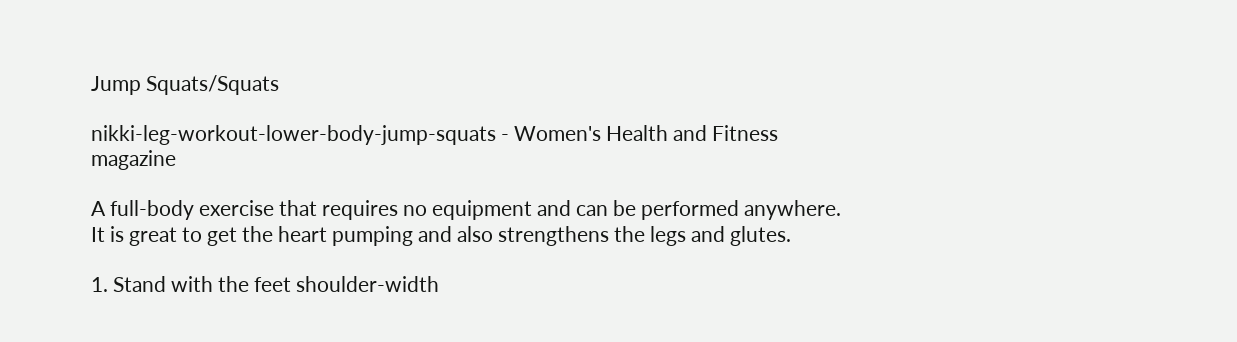Jump Squats/Squats

nikki-leg-workout-lower-body-jump-squats - Women's Health and Fitness magazine

A full-body exercise that requires no equipment and can be performed anywhere. It is great to get the heart pumping and also strengthens the legs and glutes.

1. Stand with the feet shoulder-width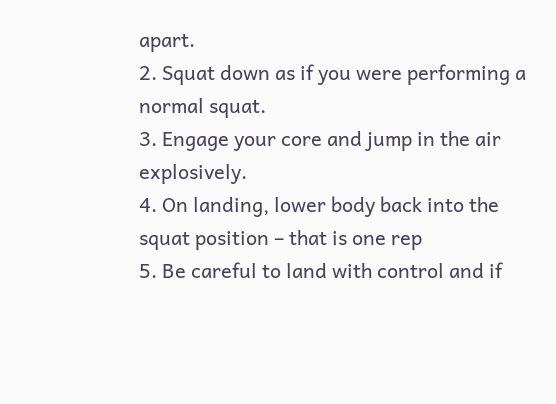apart.
2. Squat down as if you were performing a normal squat.
3. Engage your core and jump in the air explosively.
4. On landing, lower body back into the squat position – that is one rep
5. Be careful to land with control and if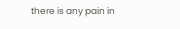there is any pain in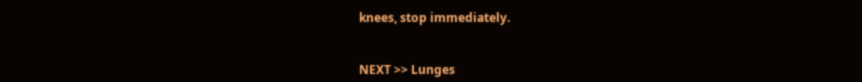knees, stop immediately.


NEXT >> Lunges